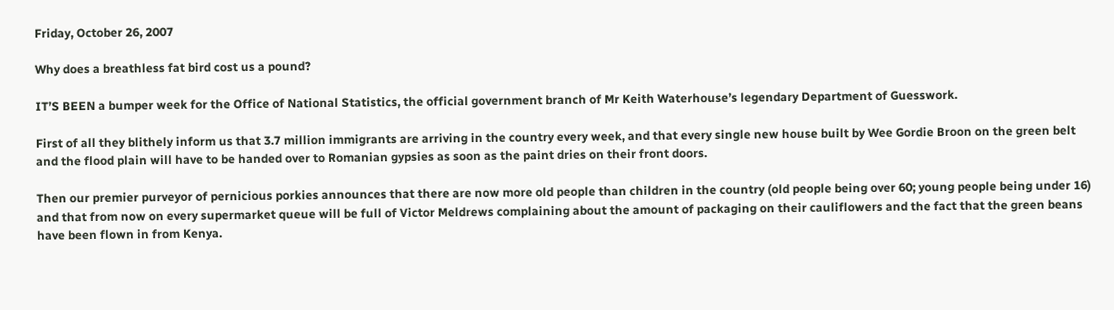Friday, October 26, 2007

Why does a breathless fat bird cost us a pound?

IT’S BEEN a bumper week for the Office of National Statistics, the official government branch of Mr Keith Waterhouse’s legendary Department of Guesswork.

First of all they blithely inform us that 3.7 million immigrants are arriving in the country every week, and that every single new house built by Wee Gordie Broon on the green belt and the flood plain will have to be handed over to Romanian gypsies as soon as the paint dries on their front doors.

Then our premier purveyor of pernicious porkies announces that there are now more old people than children in the country (old people being over 60; young people being under 16) and that from now on every supermarket queue will be full of Victor Meldrews complaining about the amount of packaging on their cauliflowers and the fact that the green beans have been flown in from Kenya.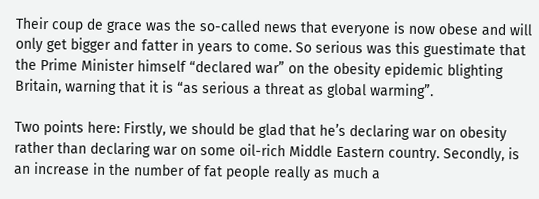Their coup de grace was the so-called news that everyone is now obese and will only get bigger and fatter in years to come. So serious was this guestimate that the Prime Minister himself “declared war” on the obesity epidemic blighting Britain, warning that it is “as serious a threat as global warming”.

Two points here: Firstly, we should be glad that he’s declaring war on obesity rather than declaring war on some oil-rich Middle Eastern country. Secondly, is an increase in the number of fat people really as much a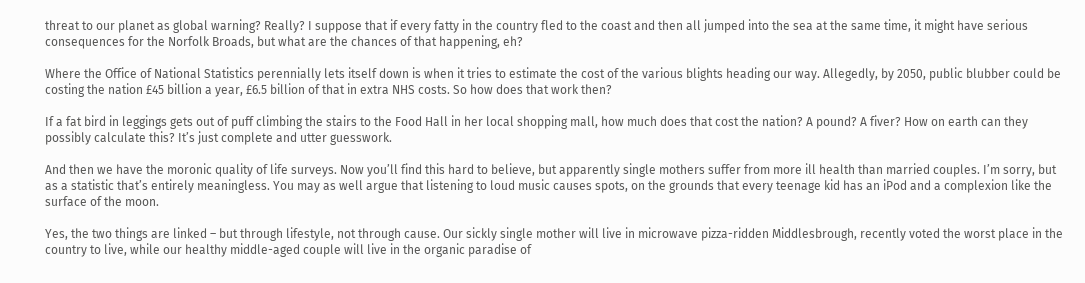threat to our planet as global warning? Really? I suppose that if every fatty in the country fled to the coast and then all jumped into the sea at the same time, it might have serious consequences for the Norfolk Broads, but what are the chances of that happening, eh?

Where the Office of National Statistics perennially lets itself down is when it tries to estimate the cost of the various blights heading our way. Allegedly, by 2050, public blubber could be costing the nation £45 billion a year, £6.5 billion of that in extra NHS costs. So how does that work then?

If a fat bird in leggings gets out of puff climbing the stairs to the Food Hall in her local shopping mall, how much does that cost the nation? A pound? A fiver? How on earth can they possibly calculate this? It’s just complete and utter guesswork.

And then we have the moronic quality of life surveys. Now you’ll find this hard to believe, but apparently single mothers suffer from more ill health than married couples. I’m sorry, but as a statistic that’s entirely meaningless. You may as well argue that listening to loud music causes spots, on the grounds that every teenage kid has an iPod and a complexion like the surface of the moon.

Yes, the two things are linked – but through lifestyle, not through cause. Our sickly single mother will live in microwave pizza-ridden Middlesbrough, recently voted the worst place in the country to live, while our healthy middle-aged couple will live in the organic paradise of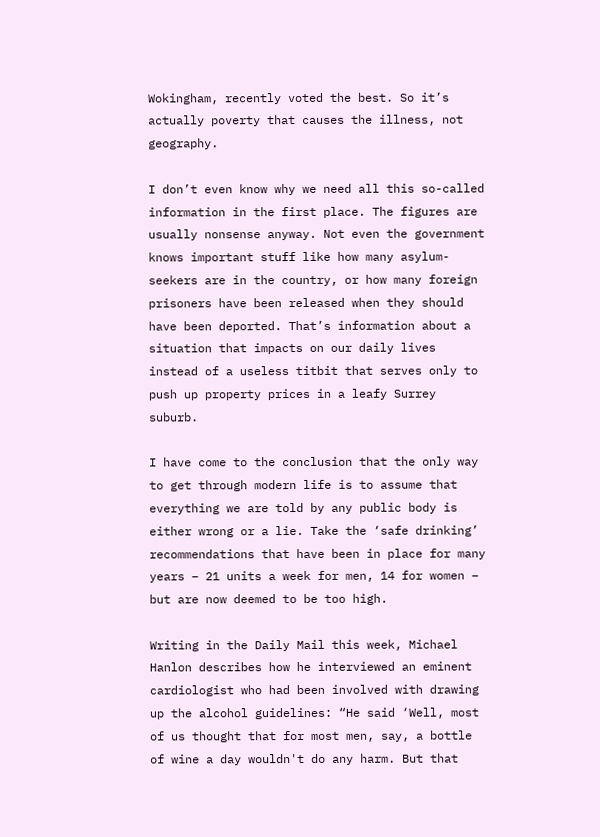Wokingham, recently voted the best. So it’s actually poverty that causes the illness, not geography.

I don’t even know why we need all this so-called information in the first place. The figures are usually nonsense anyway. Not even the government knows important stuff like how many asylum-seekers are in the country, or how many foreign prisoners have been released when they should have been deported. That’s information about a situation that impacts on our daily lives instead of a useless titbit that serves only to push up property prices in a leafy Surrey suburb.

I have come to the conclusion that the only way to get through modern life is to assume that everything we are told by any public body is either wrong or a lie. Take the ‘safe drinking’ recommendations that have been in place for many years – 21 units a week for men, 14 for women – but are now deemed to be too high.

Writing in the Daily Mail this week, Michael Hanlon describes how he interviewed an eminent cardiologist who had been involved with drawing up the alcohol guidelines: “He said ‘Well, most of us thought that for most men, say, a bottle of wine a day wouldn't do any harm. But that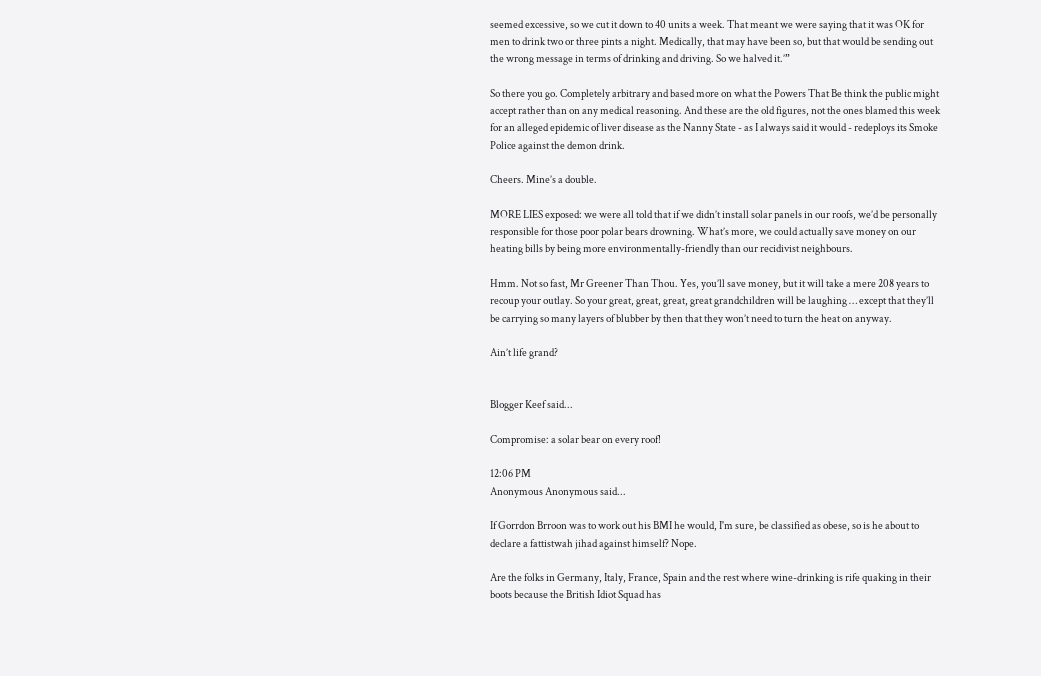seemed excessive, so we cut it down to 40 units a week. That meant we were saying that it was OK for men to drink two or three pints a night. Medically, that may have been so, but that would be sending out the wrong message in terms of drinking and driving. So we halved it.’”

So there you go. Completely arbitrary and based more on what the Powers That Be think the public might accept rather than on any medical reasoning. And these are the old figures, not the ones blamed this week for an alleged epidemic of liver disease as the Nanny State - as I always said it would - redeploys its Smoke Police against the demon drink.

Cheers. Mine’s a double.

MORE LIES exposed: we were all told that if we didn’t install solar panels in our roofs, we’d be personally responsible for those poor polar bears drowning. What’s more, we could actually save money on our heating bills by being more environmentally-friendly than our recidivist neighbours.

Hmm. Not so fast, Mr Greener Than Thou. Yes, you’ll save money, but it will take a mere 208 years to recoup your outlay. So your great, great, great, great grandchildren will be laughing … except that they’ll be carrying so many layers of blubber by then that they won’t need to turn the heat on anyway.

Ain’t life grand?


Blogger Keef said...

Compromise: a solar bear on every roof!

12:06 PM
Anonymous Anonymous said...

If Gorrdon Brroon was to work out his BMI he would, I'm sure, be classified as obese, so is he about to declare a fattistwah jihad against himself? Nope.

Are the folks in Germany, Italy, France, Spain and the rest where wine-drinking is rife quaking in their boots because the British Idiot Squad has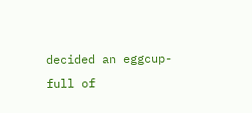decided an eggcup-full of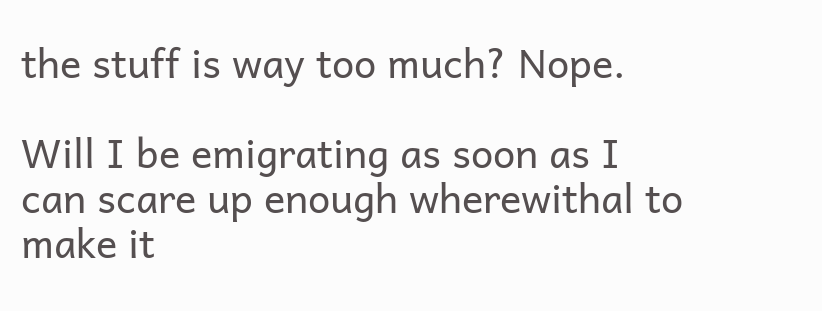the stuff is way too much? Nope.

Will I be emigrating as soon as I can scare up enough wherewithal to make it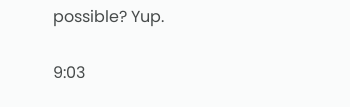possible? Yup.

9:03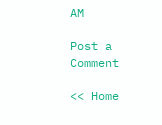AM

Post a Comment

<< Home